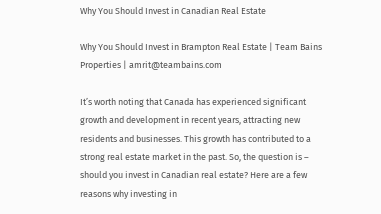Why You Should Invest in Canadian Real Estate

Why You Should Invest in Brampton Real Estate | Team Bains Properties | amrit@teambains.com

It’s worth noting that Canada has experienced significant growth and development in recent years, attracting new residents and businesses. This growth has contributed to a strong real estate market in the past. So, the question is – should you invest in Canadian real estate? Here are a few reasons why investing in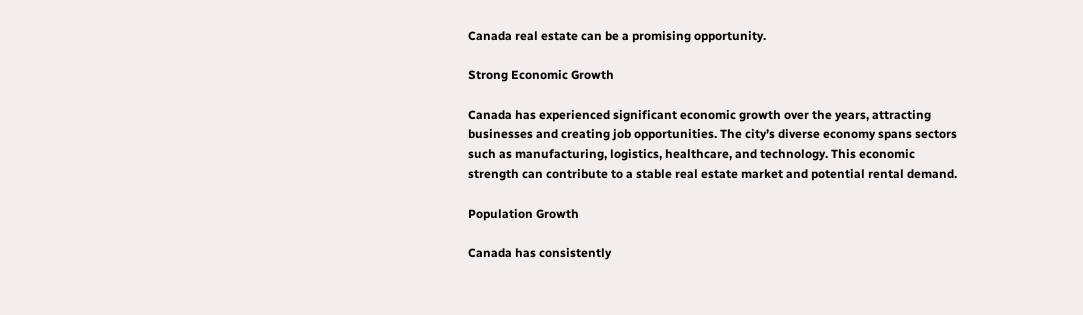Canada real estate can be a promising opportunity.

Strong Economic Growth

Canada has experienced significant economic growth over the years, attracting businesses and creating job opportunities. The city’s diverse economy spans sectors such as manufacturing, logistics, healthcare, and technology. This economic strength can contribute to a stable real estate market and potential rental demand.

Population Growth

Canada has consistently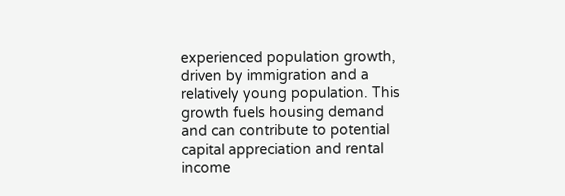experienced population growth, driven by immigration and a relatively young population. This growth fuels housing demand and can contribute to potential capital appreciation and rental income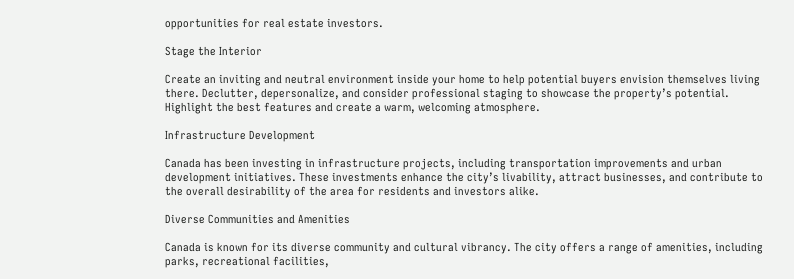opportunities for real estate investors.

Stage the Interior

Create an inviting and neutral environment inside your home to help potential buyers envision themselves living there. Declutter, depersonalize, and consider professional staging to showcase the property’s potential. Highlight the best features and create a warm, welcoming atmosphere.

Infrastructure Development

Canada has been investing in infrastructure projects, including transportation improvements and urban development initiatives. These investments enhance the city’s livability, attract businesses, and contribute to the overall desirability of the area for residents and investors alike.

Diverse Communities and Amenities

Canada is known for its diverse community and cultural vibrancy. The city offers a range of amenities, including parks, recreational facilities,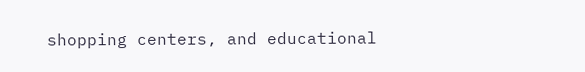shopping centers, and educational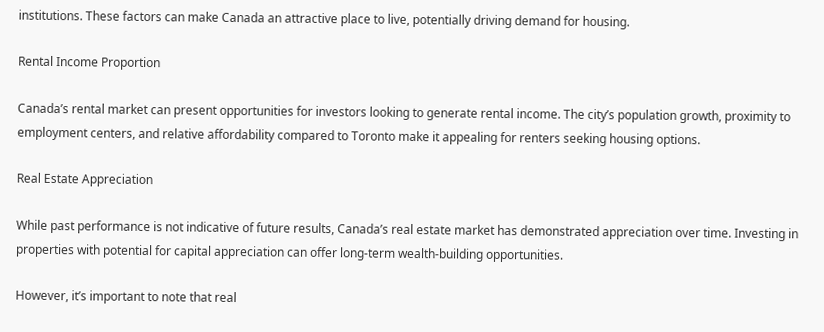institutions. These factors can make Canada an attractive place to live, potentially driving demand for housing.

Rental Income Proportion

Canada’s rental market can present opportunities for investors looking to generate rental income. The city’s population growth, proximity to employment centers, and relative affordability compared to Toronto make it appealing for renters seeking housing options.

Real Estate Appreciation

While past performance is not indicative of future results, Canada’s real estate market has demonstrated appreciation over time. Investing in properties with potential for capital appreciation can offer long-term wealth-building opportunities.

However, it’s important to note that real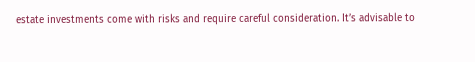estate investments come with risks and require careful consideration. It’s advisable to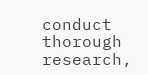conduct thorough research,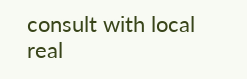consult with local real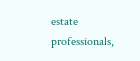estate professionals,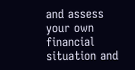and assess your own financial situation and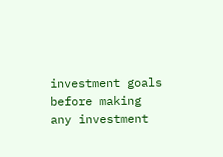investment goals before making any investment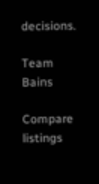decisions.

Team Bains

Compare listings